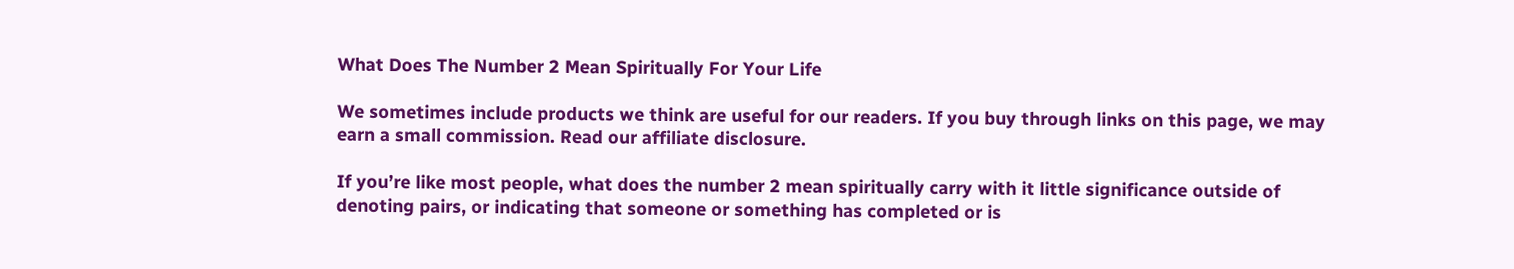What Does The Number 2 Mean Spiritually For Your Life

We sometimes include products we think are useful for our readers. If you buy through links on this page, we may earn a small commission. Read our affiliate disclosure.

If you’re like most people, what does the number 2 mean spiritually carry with it little significance outside of denoting pairs, or indicating that someone or something has completed or is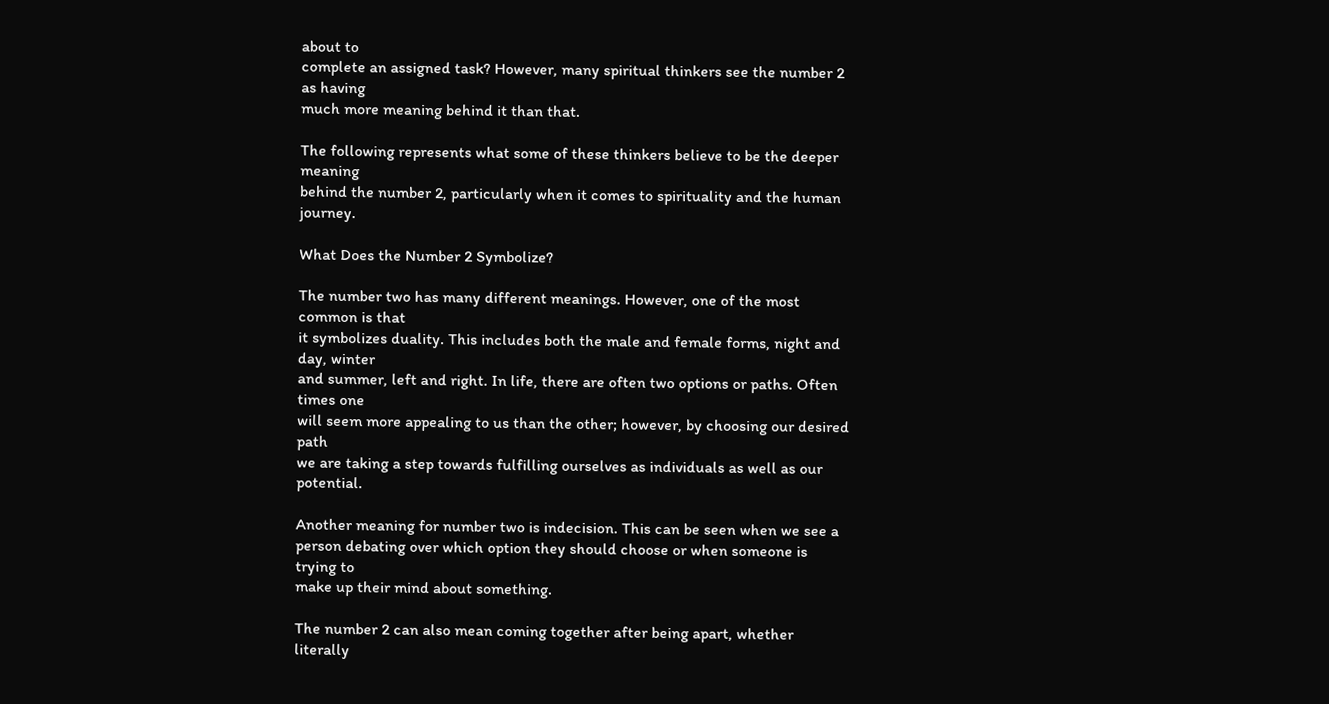about to
complete an assigned task? However, many spiritual thinkers see the number 2 as having
much more meaning behind it than that.

The following represents what some of these thinkers believe to be the deeper meaning
behind the number 2, particularly when it comes to spirituality and the human journey.

What Does the Number 2 Symbolize?

The number two has many different meanings. However, one of the most common is that
it symbolizes duality. This includes both the male and female forms, night and day, winter
and summer, left and right. In life, there are often two options or paths. Often times one
will seem more appealing to us than the other; however, by choosing our desired path
we are taking a step towards fulfilling ourselves as individuals as well as our potential.

Another meaning for number two is indecision. This can be seen when we see a
person debating over which option they should choose or when someone is trying to
make up their mind about something.

The number 2 can also mean coming together after being apart, whether literally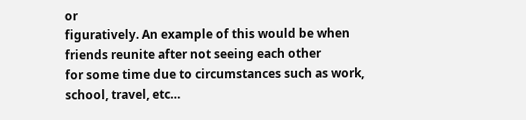or
figuratively. An example of this would be when friends reunite after not seeing each other
for some time due to circumstances such as work, school, travel, etc…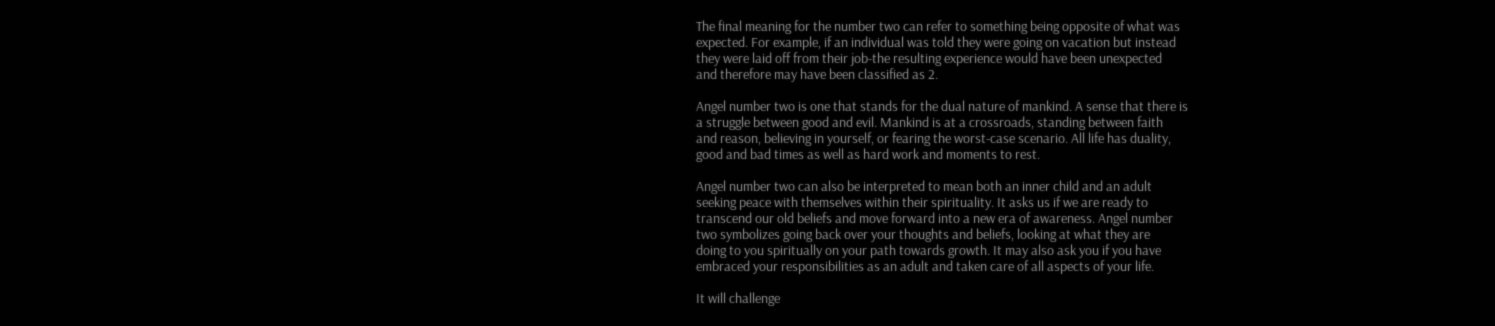The final meaning for the number two can refer to something being opposite of what was
expected. For example, if an individual was told they were going on vacation but instead
they were laid off from their job-the resulting experience would have been unexpected
and therefore may have been classified as 2.

Angel number two is one that stands for the dual nature of mankind. A sense that there is
a struggle between good and evil. Mankind is at a crossroads, standing between faith
and reason, believing in yourself, or fearing the worst-case scenario. All life has duality,
good and bad times as well as hard work and moments to rest.

Angel number two can also be interpreted to mean both an inner child and an adult
seeking peace with themselves within their spirituality. It asks us if we are ready to
transcend our old beliefs and move forward into a new era of awareness. Angel number
two symbolizes going back over your thoughts and beliefs, looking at what they are
doing to you spiritually on your path towards growth. It may also ask you if you have
embraced your responsibilities as an adult and taken care of all aspects of your life.

It will challenge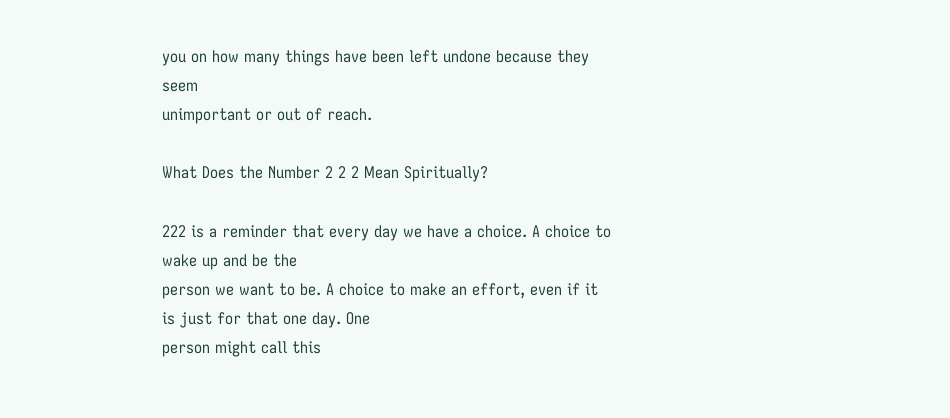you on how many things have been left undone because they seem
unimportant or out of reach.

What Does the Number 2 2 2 Mean Spiritually?

222 is a reminder that every day we have a choice. A choice to wake up and be the
person we want to be. A choice to make an effort, even if it is just for that one day. One
person might call this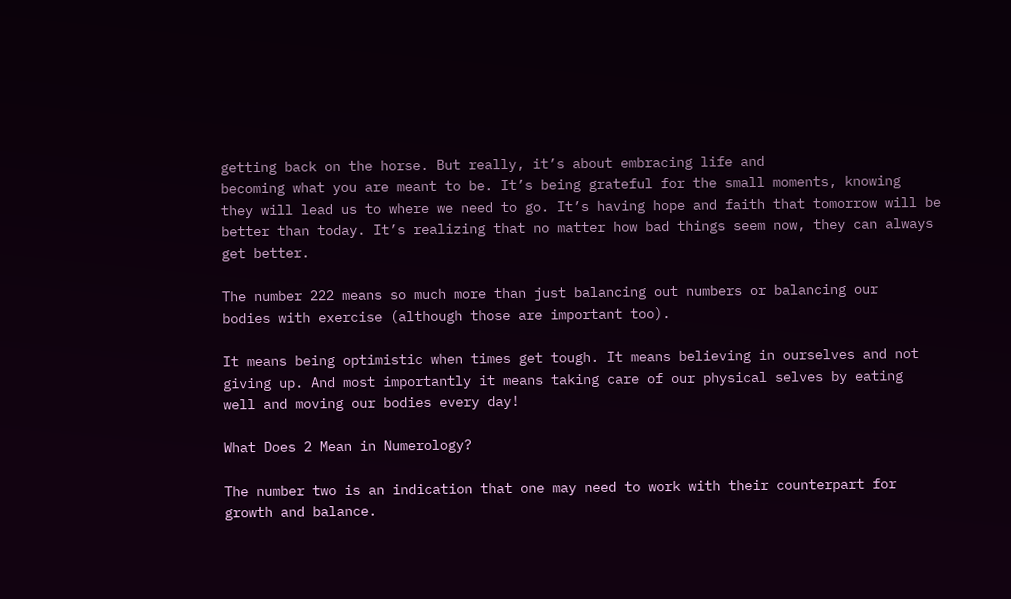getting back on the horse. But really, it’s about embracing life and
becoming what you are meant to be. It’s being grateful for the small moments, knowing
they will lead us to where we need to go. It’s having hope and faith that tomorrow will be
better than today. It’s realizing that no matter how bad things seem now, they can always
get better.

The number 222 means so much more than just balancing out numbers or balancing our
bodies with exercise (although those are important too).

It means being optimistic when times get tough. It means believing in ourselves and not
giving up. And most importantly it means taking care of our physical selves by eating
well and moving our bodies every day!

What Does 2 Mean in Numerology?

The number two is an indication that one may need to work with their counterpart for
growth and balance.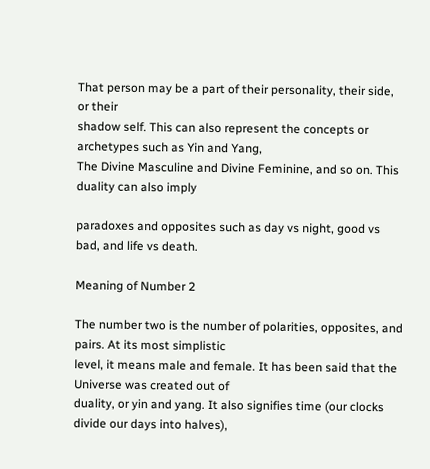That person may be a part of their personality, their side, or their
shadow self. This can also represent the concepts or archetypes such as Yin and Yang,
The Divine Masculine and Divine Feminine, and so on. This duality can also imply

paradoxes and opposites such as day vs night, good vs bad, and life vs death.

Meaning of Number 2

The number two is the number of polarities, opposites, and pairs. At its most simplistic
level, it means male and female. It has been said that the Universe was created out of
duality, or yin and yang. It also signifies time (our clocks divide our days into halves),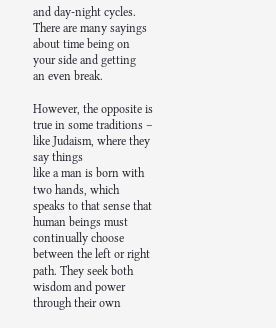and day-night cycles. There are many sayings about time being on your side and getting
an even break.

However, the opposite is true in some traditions – like Judaism, where they say things
like a man is born with two hands, which speaks to that sense that human beings must
continually choose between the left or right path. They seek both wisdom and power
through their own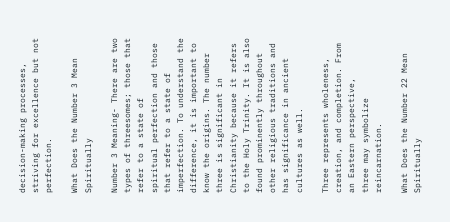decision-making processes, striving for excellence but not perfection.

What Does the Number 3 Mean Spiritually

Number 3 Meaning- There are two types of threesomes; those that refer to a state of
spiritual perfection and those that refer to a state of imperfection. To understand the
difference, it is important to know the origins. The number three is significant in
Christianity because it refers to the Holy Trinity. It is also found prominently throughout
other religious traditions and has significance in ancient cultures as well.

Three represents wholeness, creation, and completion. From an Eastern perspective,
three may symbolize reincarnation.

What Does the Number 22 Mean Spiritually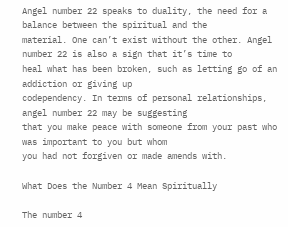Angel number 22 speaks to duality, the need for a balance between the spiritual and the
material. One can’t exist without the other. Angel number 22 is also a sign that it’s time to
heal what has been broken, such as letting go of an addiction or giving up
codependency. In terms of personal relationships, angel number 22 may be suggesting
that you make peace with someone from your past who was important to you but whom
you had not forgiven or made amends with.

What Does the Number 4 Mean Spiritually

The number 4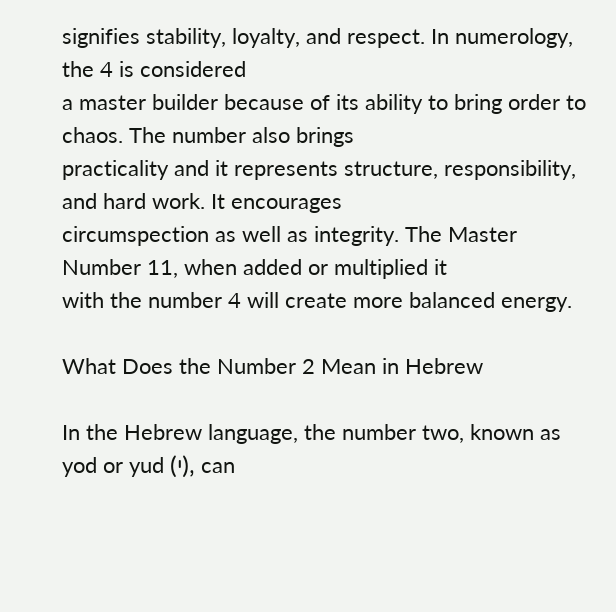signifies stability, loyalty, and respect. In numerology, the 4 is considered
a master builder because of its ability to bring order to chaos. The number also brings
practicality and it represents structure, responsibility, and hard work. It encourages
circumspection as well as integrity. The Master Number 11, when added or multiplied it
with the number 4 will create more balanced energy.

What Does the Number 2 Mean in Hebrew

In the Hebrew language, the number two, known as yod or yud (י), can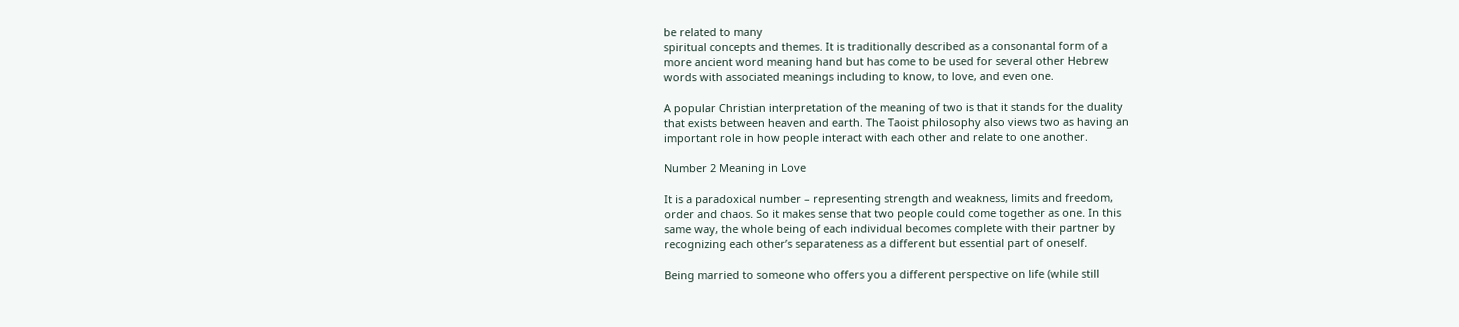be related to many
spiritual concepts and themes. It is traditionally described as a consonantal form of a
more ancient word meaning hand but has come to be used for several other Hebrew
words with associated meanings including to know, to love, and even one.

A popular Christian interpretation of the meaning of two is that it stands for the duality
that exists between heaven and earth. The Taoist philosophy also views two as having an
important role in how people interact with each other and relate to one another.

Number 2 Meaning in Love

It is a paradoxical number – representing strength and weakness, limits and freedom,
order and chaos. So it makes sense that two people could come together as one. In this
same way, the whole being of each individual becomes complete with their partner by
recognizing each other’s separateness as a different but essential part of oneself.

Being married to someone who offers you a different perspective on life (while still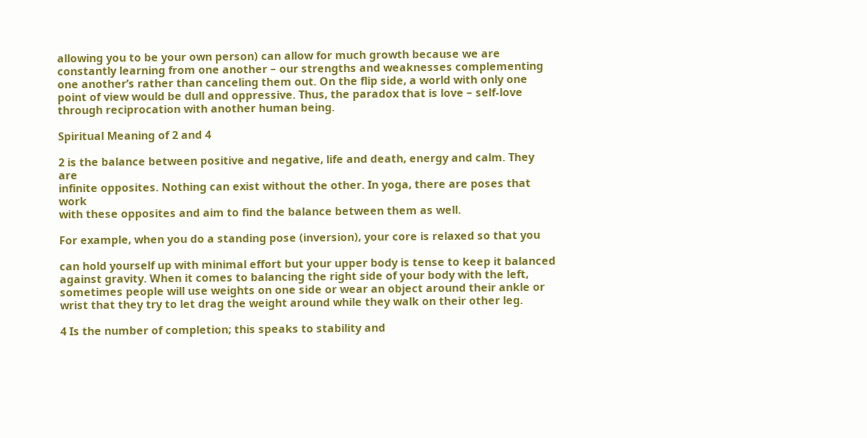allowing you to be your own person) can allow for much growth because we are
constantly learning from one another – our strengths and weaknesses complementing
one another’s rather than canceling them out. On the flip side, a world with only one
point of view would be dull and oppressive. Thus, the paradox that is love – self-love
through reciprocation with another human being.

Spiritual Meaning of 2 and 4

2 is the balance between positive and negative, life and death, energy and calm. They are
infinite opposites. Nothing can exist without the other. In yoga, there are poses that work
with these opposites and aim to find the balance between them as well.

For example, when you do a standing pose (inversion), your core is relaxed so that you

can hold yourself up with minimal effort but your upper body is tense to keep it balanced
against gravity. When it comes to balancing the right side of your body with the left,
sometimes people will use weights on one side or wear an object around their ankle or
wrist that they try to let drag the weight around while they walk on their other leg.

4 Is the number of completion; this speaks to stability and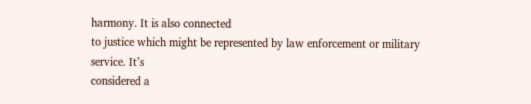harmony. It is also connected
to justice which might be represented by law enforcement or military service. It’s
considered a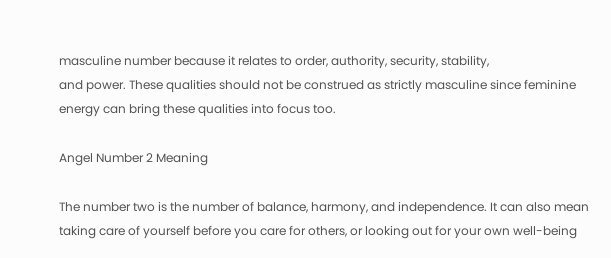masculine number because it relates to order, authority, security, stability,
and power. These qualities should not be construed as strictly masculine since feminine
energy can bring these qualities into focus too.

Angel Number 2 Meaning

The number two is the number of balance, harmony, and independence. It can also mean
taking care of yourself before you care for others, or looking out for your own well-being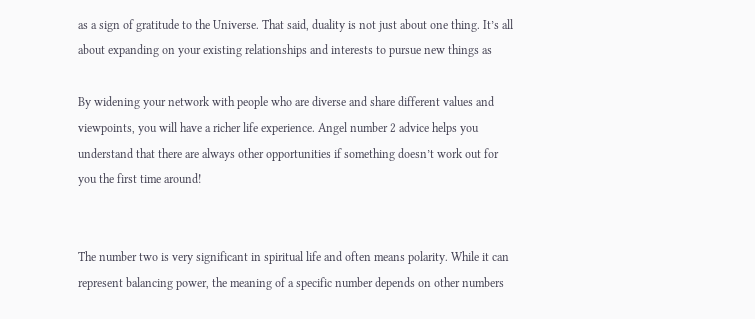as a sign of gratitude to the Universe. That said, duality is not just about one thing. It’s all
about expanding on your existing relationships and interests to pursue new things as

By widening your network with people who are diverse and share different values and
viewpoints, you will have a richer life experience. Angel number 2 advice helps you
understand that there are always other opportunities if something doesn’t work out for
you the first time around!


The number two is very significant in spiritual life and often means polarity. While it can
represent balancing power, the meaning of a specific number depends on other numbers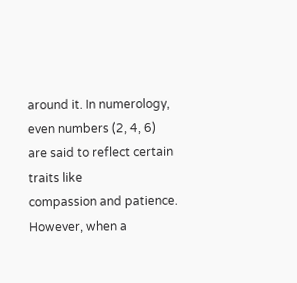around it. In numerology, even numbers (2, 4, 6) are said to reflect certain traits like
compassion and patience. However, when a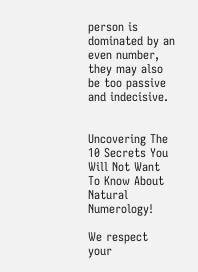person is dominated by an even number,
they may also be too passive and indecisive.


Uncovering The 10 Secrets You Will Not Want To Know About Natural Numerology!

We respect your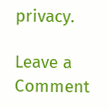privacy.

Leave a Comment